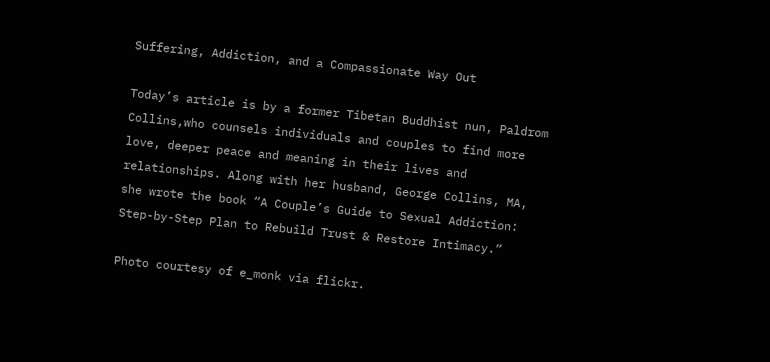Suffering, Addiction, and a Compassionate Way Out

Today’s article is by a former Tibetan Buddhist nun, Paldrom Collins,who counsels individuals and couples to find more love, deeper peace and meaning in their lives and relationships. Along with her husband, George Collins, MA, she wrote the book “A Couple’s Guide to Sexual Addiction: Step-by-Step Plan to Rebuild Trust & Restore Intimacy.”

Photo courtesy of e_monk via flickr.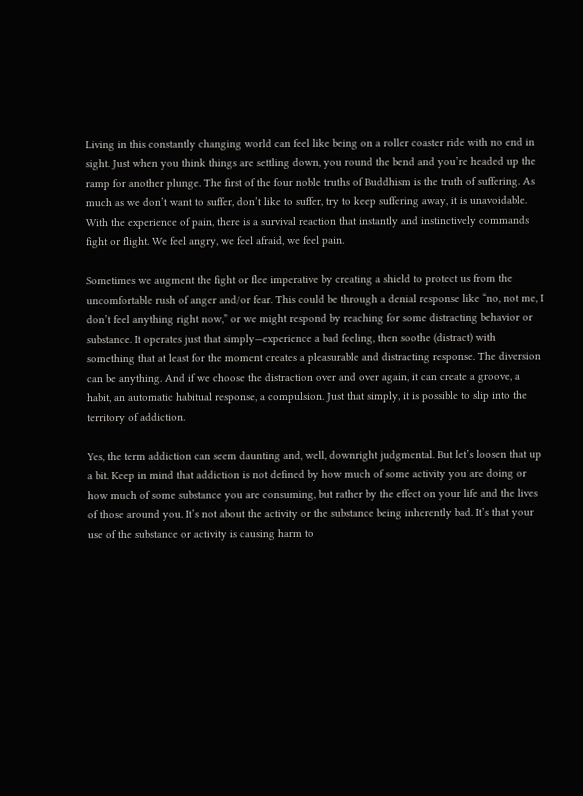Living in this constantly changing world can feel like being on a roller coaster ride with no end in sight. Just when you think things are settling down, you round the bend and you’re headed up the ramp for another plunge. The first of the four noble truths of Buddhism is the truth of suffering. As much as we don’t want to suffer, don’t like to suffer, try to keep suffering away, it is unavoidable. With the experience of pain, there is a survival reaction that instantly and instinctively commands fight or flight. We feel angry, we feel afraid, we feel pain.

Sometimes we augment the fight or flee imperative by creating a shield to protect us from the uncomfortable rush of anger and/or fear. This could be through a denial response like “no, not me, I don’t feel anything right now,” or we might respond by reaching for some distracting behavior or substance. It operates just that simply—experience a bad feeling, then soothe (distract) with something that at least for the moment creates a pleasurable and distracting response. The diversion can be anything. And if we choose the distraction over and over again, it can create a groove, a habit, an automatic habitual response, a compulsion. Just that simply, it is possible to slip into the territory of addiction.

Yes, the term addiction can seem daunting and, well, downright judgmental. But let’s loosen that up a bit. Keep in mind that addiction is not defined by how much of some activity you are doing or how much of some substance you are consuming, but rather by the effect on your life and the lives of those around you. It’s not about the activity or the substance being inherently bad. It’s that your use of the substance or activity is causing harm to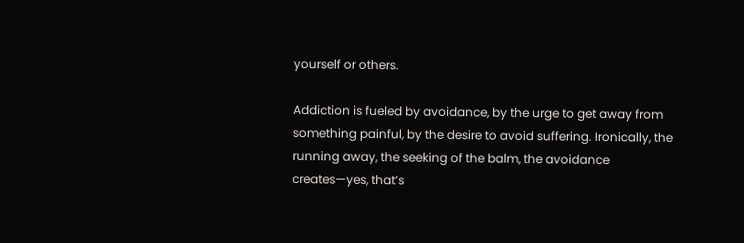yourself or others.

Addiction is fueled by avoidance, by the urge to get away from something painful, by the desire to avoid suffering. Ironically, the running away, the seeking of the balm, the avoidance creates—yes, that’s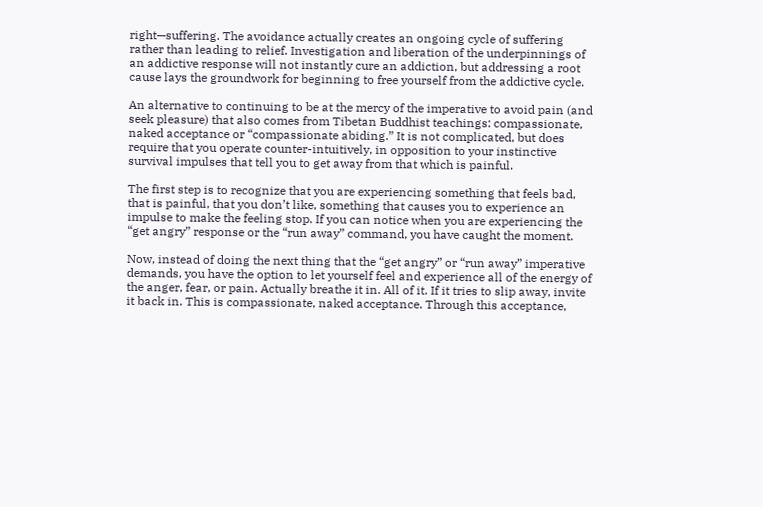right—suffering. The avoidance actually creates an ongoing cycle of suffering rather than leading to relief. Investigation and liberation of the underpinnings of an addictive response will not instantly cure an addiction, but addressing a root cause lays the groundwork for beginning to free yourself from the addictive cycle.

An alternative to continuing to be at the mercy of the imperative to avoid pain (and seek pleasure) that also comes from Tibetan Buddhist teachings: compassionate, naked acceptance or “compassionate abiding.” It is not complicated, but does require that you operate counter-intuitively, in opposition to your instinctive survival impulses that tell you to get away from that which is painful.

The first step is to recognize that you are experiencing something that feels bad, that is painful, that you don’t like, something that causes you to experience an impulse to make the feeling stop. If you can notice when you are experiencing the “get angry” response or the “run away” command, you have caught the moment.

Now, instead of doing the next thing that the “get angry” or “run away” imperative demands, you have the option to let yourself feel and experience all of the energy of the anger, fear, or pain. Actually breathe it in. All of it. If it tries to slip away, invite it back in. This is compassionate, naked acceptance. Through this acceptance,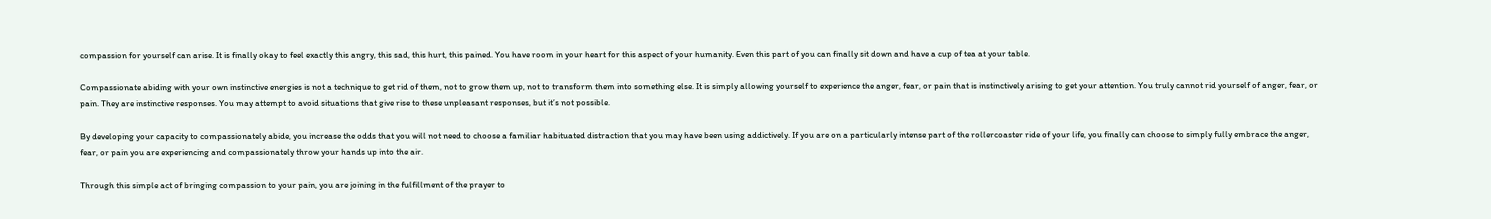compassion for yourself can arise. It is finally okay to feel exactly this angry, this sad, this hurt, this pained. You have room in your heart for this aspect of your humanity. Even this part of you can finally sit down and have a cup of tea at your table.

Compassionate abiding with your own instinctive energies is not a technique to get rid of them, not to grow them up, not to transform them into something else. It is simply allowing yourself to experience the anger, fear, or pain that is instinctively arising to get your attention. You truly cannot rid yourself of anger, fear, or pain. They are instinctive responses. You may attempt to avoid situations that give rise to these unpleasant responses, but it’s not possible.

By developing your capacity to compassionately abide, you increase the odds that you will not need to choose a familiar habituated distraction that you may have been using addictively. If you are on a particularly intense part of the rollercoaster ride of your life, you finally can choose to simply fully embrace the anger, fear, or pain you are experiencing and compassionately throw your hands up into the air.

Through this simple act of bringing compassion to your pain, you are joining in the fulfillment of the prayer to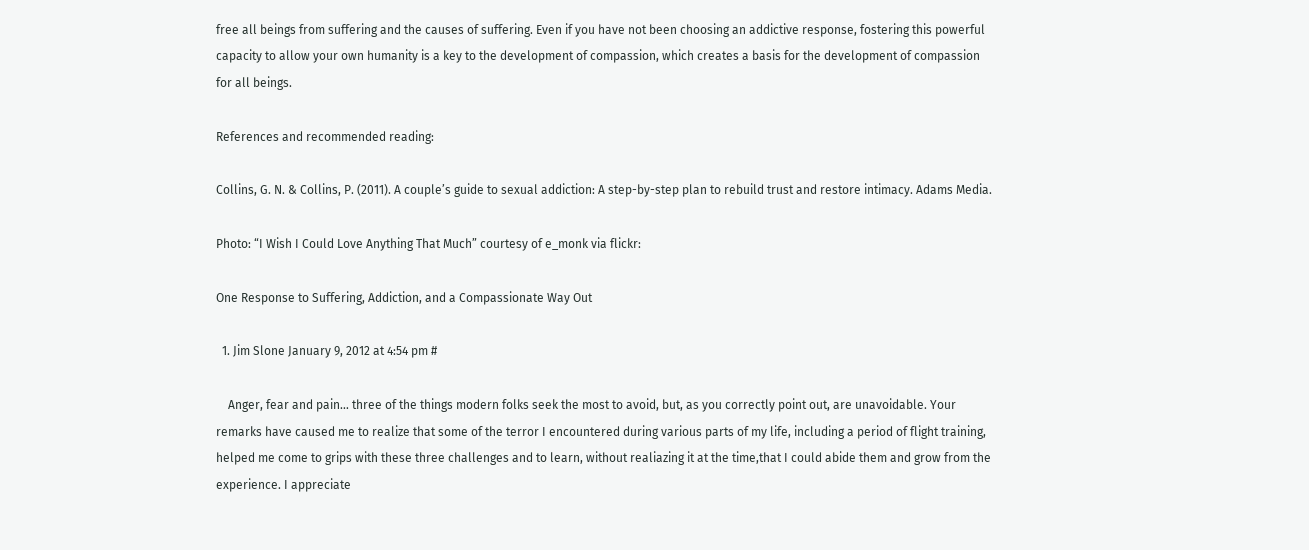free all beings from suffering and the causes of suffering. Even if you have not been choosing an addictive response, fostering this powerful capacity to allow your own humanity is a key to the development of compassion, which creates a basis for the development of compassion for all beings.

References and recommended reading:

Collins, G. N. & Collins, P. (2011). A couple’s guide to sexual addiction: A step-by-step plan to rebuild trust and restore intimacy. Adams Media.

Photo: “I Wish I Could Love Anything That Much” courtesy of e_monk via flickr:

One Response to Suffering, Addiction, and a Compassionate Way Out

  1. Jim Slone January 9, 2012 at 4:54 pm #

    Anger, fear and pain… three of the things modern folks seek the most to avoid, but, as you correctly point out, are unavoidable. Your remarks have caused me to realize that some of the terror I encountered during various parts of my life, including a period of flight training, helped me come to grips with these three challenges and to learn, without realiazing it at the time,that I could abide them and grow from the experience. I appreciate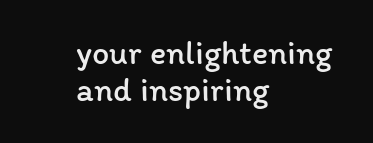your enlightening and inspiring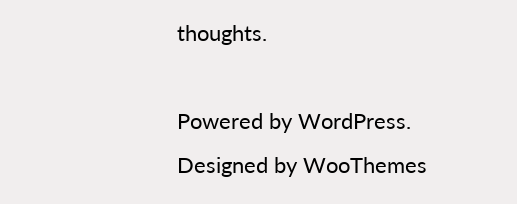thoughts.

Powered by WordPress. Designed by WooThemes